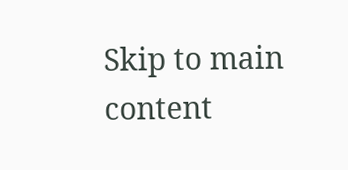Skip to main content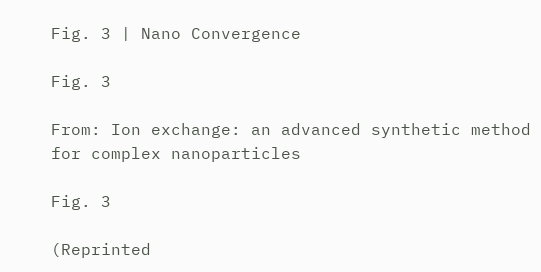Fig. 3 | Nano Convergence

Fig. 3

From: Ion exchange: an advanced synthetic method for complex nanoparticles

Fig. 3

(Reprinted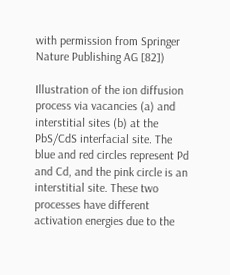with permission from Springer Nature Publishing AG [82])

Illustration of the ion diffusion process via vacancies (a) and interstitial sites (b) at the PbS/CdS interfacial site. The blue and red circles represent Pd and Cd, and the pink circle is an interstitial site. These two processes have different activation energies due to the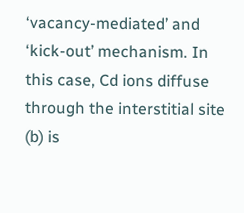‘vacancy-mediated’ and ‘kick-out’ mechanism. In this case, Cd ions diffuse through the interstitial site (b) is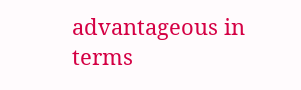advantageous in terms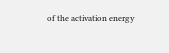of the activation energy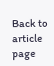Back to article page